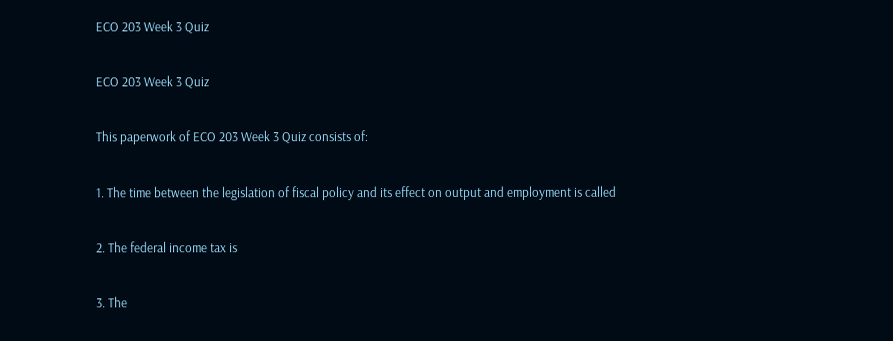ECO 203 Week 3 Quiz

ECO 203 Week 3 Quiz

This paperwork of ECO 203 Week 3 Quiz consists of:

1. The time between the legislation of fiscal policy and its effect on output and employment is called

2. The federal income tax is

3. The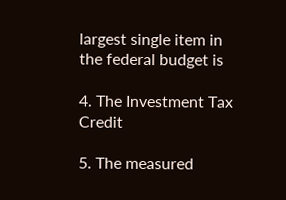largest single item in the federal budget is

4. The Investment Tax Credit

5. The measured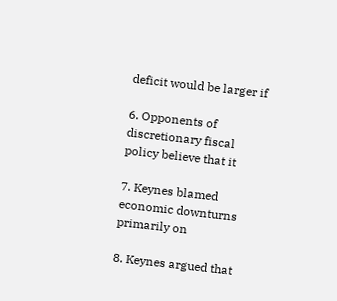deficit would be larger if

6. Opponents of discretionary fiscal policy believe that it

7. Keynes blamed economic downturns primarily on

8. Keynes argued that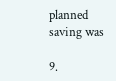planned saving was

9.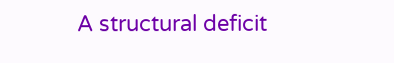A structural deficit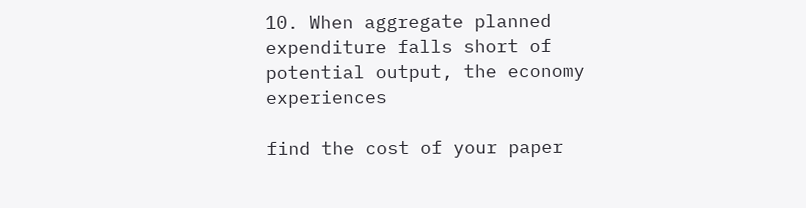10. When aggregate planned expenditure falls short of potential output, the economy experiences

find the cost of your paper